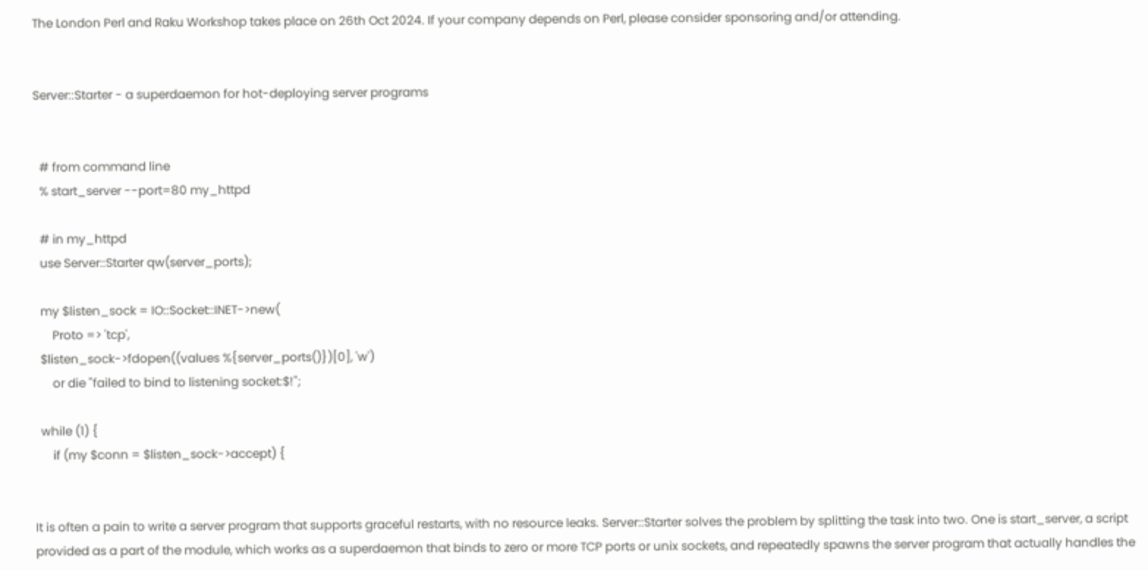The London Perl and Raku Workshop takes place on 26th Oct 2024. If your company depends on Perl, please consider sponsoring and/or attending.


Server::Starter - a superdaemon for hot-deploying server programs


  # from command line
  % start_server --port=80 my_httpd

  # in my_httpd
  use Server::Starter qw(server_ports);

  my $listen_sock = IO::Socket::INET->new(
      Proto => 'tcp',
  $listen_sock->fdopen((values %{server_ports()})[0], 'w')
      or die "failed to bind to listening socket:$!";

  while (1) {
      if (my $conn = $listen_sock->accept) {


It is often a pain to write a server program that supports graceful restarts, with no resource leaks. Server::Starter solves the problem by splitting the task into two. One is start_server, a script provided as a part of the module, which works as a superdaemon that binds to zero or more TCP ports or unix sockets, and repeatedly spawns the server program that actually handles the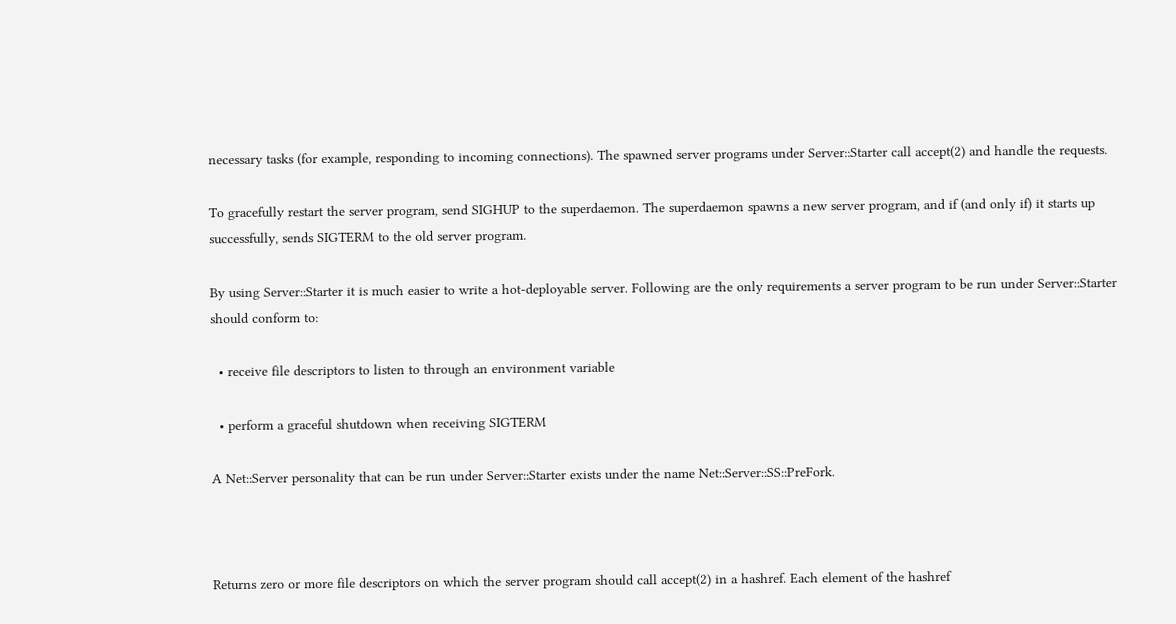necessary tasks (for example, responding to incoming connections). The spawned server programs under Server::Starter call accept(2) and handle the requests.

To gracefully restart the server program, send SIGHUP to the superdaemon. The superdaemon spawns a new server program, and if (and only if) it starts up successfully, sends SIGTERM to the old server program.

By using Server::Starter it is much easier to write a hot-deployable server. Following are the only requirements a server program to be run under Server::Starter should conform to:

  • receive file descriptors to listen to through an environment variable

  • perform a graceful shutdown when receiving SIGTERM

A Net::Server personality that can be run under Server::Starter exists under the name Net::Server::SS::PreFork.



Returns zero or more file descriptors on which the server program should call accept(2) in a hashref. Each element of the hashref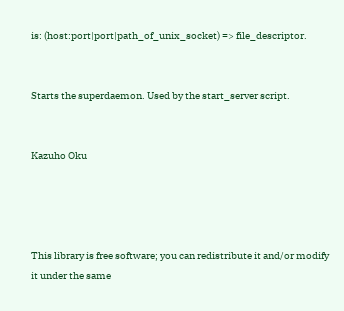is: (host:port|port|path_of_unix_socket) => file_descriptor.


Starts the superdaemon. Used by the start_server script.


Kazuho Oku




This library is free software; you can redistribute it and/or modify it under the same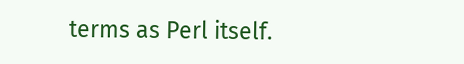terms as Perl itself.